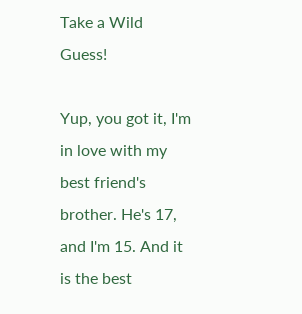Take a Wild Guess!

Yup, you got it, I'm in love with my best friend's brother. He's 17, and I'm 15. And it is the best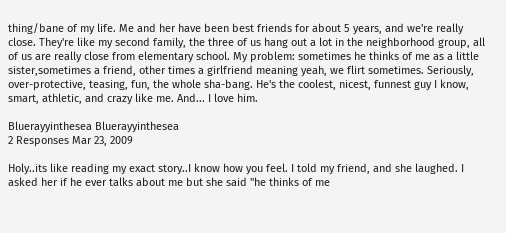thing/bane of my life. Me and her have been best friends for about 5 years, and we're really close. They're like my second family, the three of us hang out a lot in the neighborhood group, all of us are really close from elementary school. My problem: sometimes he thinks of me as a little sister,sometimes a friend, other times a girlfriend meaning yeah, we flirt sometimes. Seriously, over-protective, teasing, fun, the whole sha-bang. He's the coolest, nicest, funnest guy I know, smart, athletic, and crazy like me. And... I love him.

Bluerayyinthesea Bluerayyinthesea
2 Responses Mar 23, 2009

Holy..its like reading my exact story..I know how you feel. I told my friend, and she laughed. I asked her if he ever talks about me but she said "he thinks of me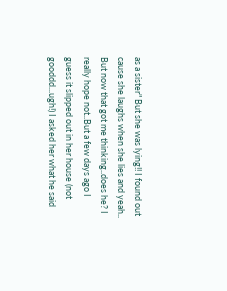as a sister" But she was lying!! I found out cause she laughs when she lies and yeah.. But now that got me thinking..does he? I really hope not..But a few days ago I guess it slipped out in her house (not gooddd...ugh!) I asked her what he said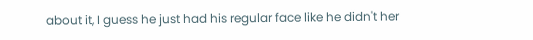about it, I guess he just had his regular face like he didn't her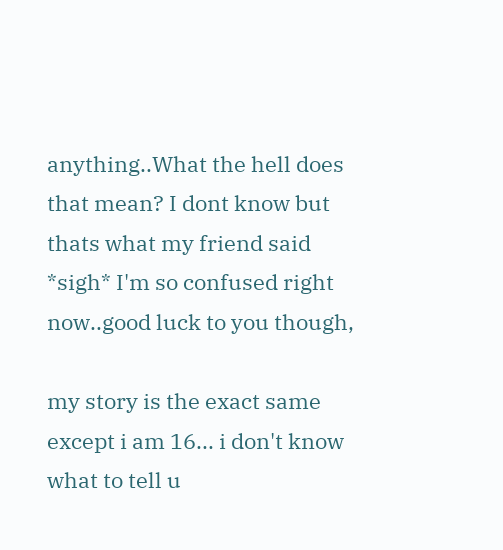anything..What the hell does that mean? I dont know but thats what my friend said *sigh* I'm so confused right now..good luck to you though,

my story is the exact same except i am 16... i don't know what to tell u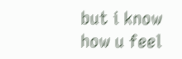but i know how u feel